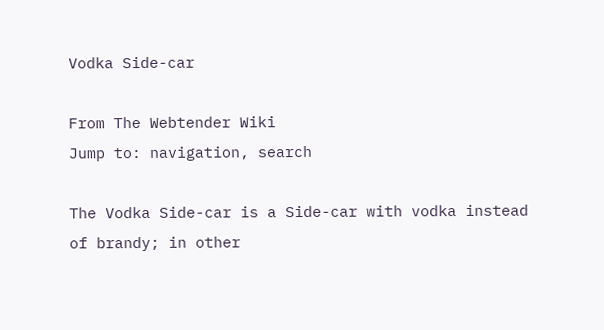Vodka Side-car

From The Webtender Wiki
Jump to: navigation, search

The Vodka Side-car is a Side-car with vodka instead of brandy; in other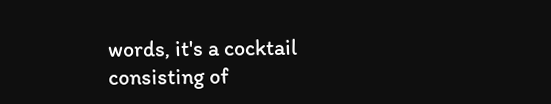words, it's a cocktail consisting of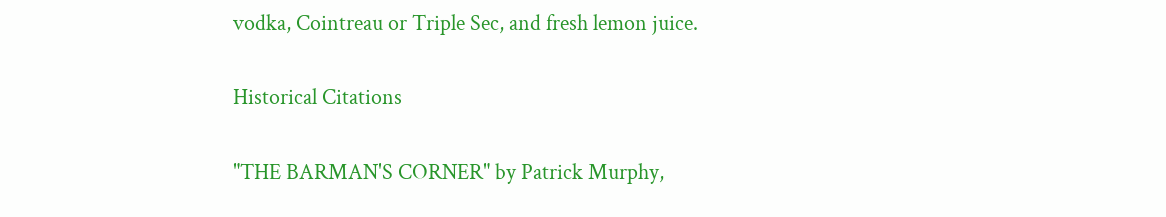vodka, Cointreau or Triple Sec, and fresh lemon juice.

Historical Citations

"THE BARMAN'S CORNER" by Patrick Murphy,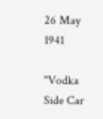26 May 1941

"Vodka Side Car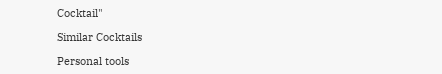Cocktail"

Similar Cocktails

Personal tools